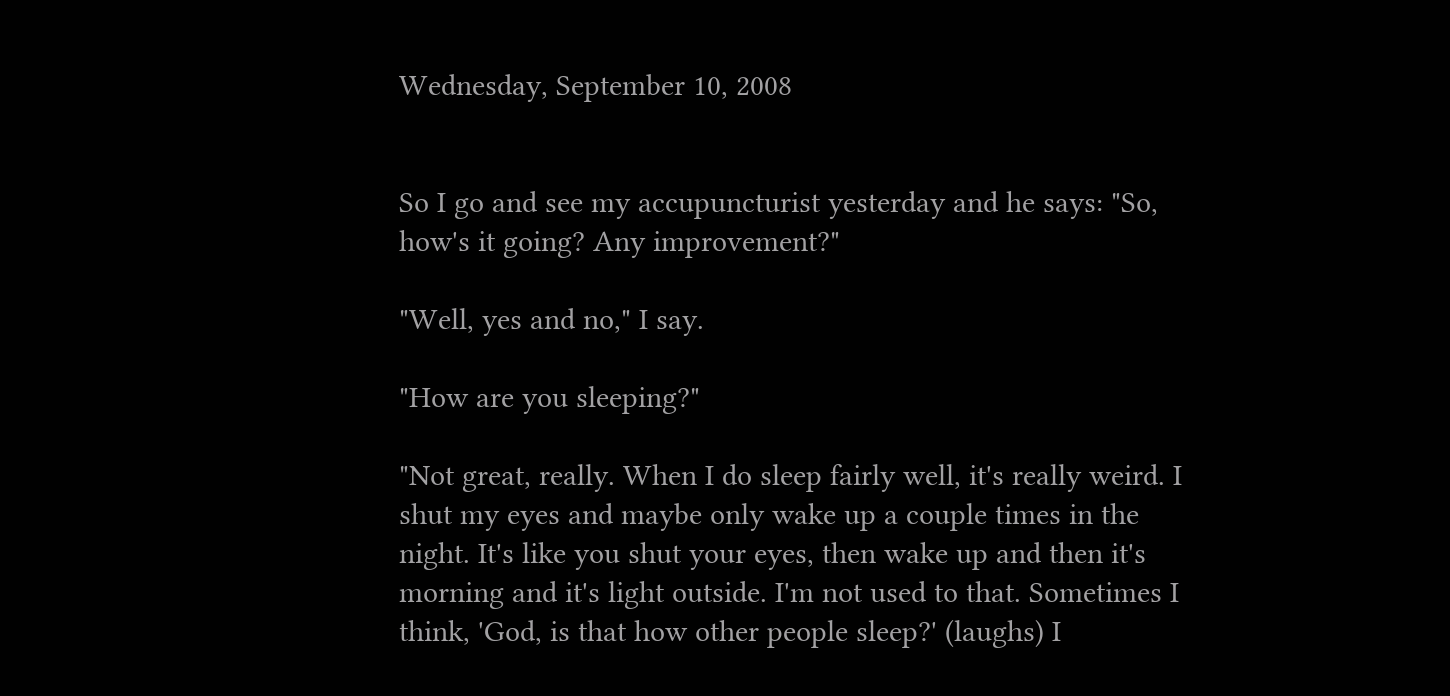Wednesday, September 10, 2008


So I go and see my accupuncturist yesterday and he says: "So, how's it going? Any improvement?"

"Well, yes and no," I say.

"How are you sleeping?"

"Not great, really. When I do sleep fairly well, it's really weird. I shut my eyes and maybe only wake up a couple times in the night. It's like you shut your eyes, then wake up and then it's morning and it's light outside. I'm not used to that. Sometimes I think, 'God, is that how other people sleep?' (laughs) I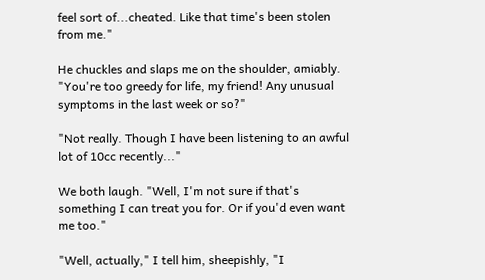feel sort of...cheated. Like that time's been stolen from me."

He chuckles and slaps me on the shoulder, amiably. "You're too greedy for life, my friend! Any unusual symptoms in the last week or so?"

"Not really. Though I have been listening to an awful lot of 10cc recently..."

We both laugh. "Well, I'm not sure if that's something I can treat you for. Or if you'd even want me too."

"Well, actually," I tell him, sheepishly, "I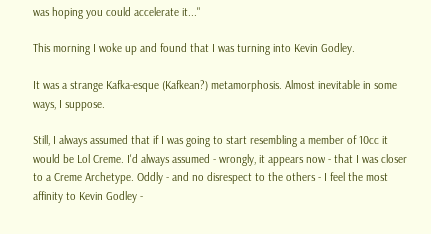was hoping you could accelerate it..."

This morning I woke up and found that I was turning into Kevin Godley.

It was a strange Kafka-esque (Kafkean?) metamorphosis. Almost inevitable in some ways, I suppose.

Still, I always assumed that if I was going to start resembling a member of 10cc it would be Lol Creme. I'd always assumed - wrongly, it appears now - that I was closer to a Creme Archetype. Oddly - and no disrespect to the others - I feel the most affinity to Kevin Godley -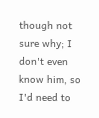though not sure why; I don't even know him, so I'd need to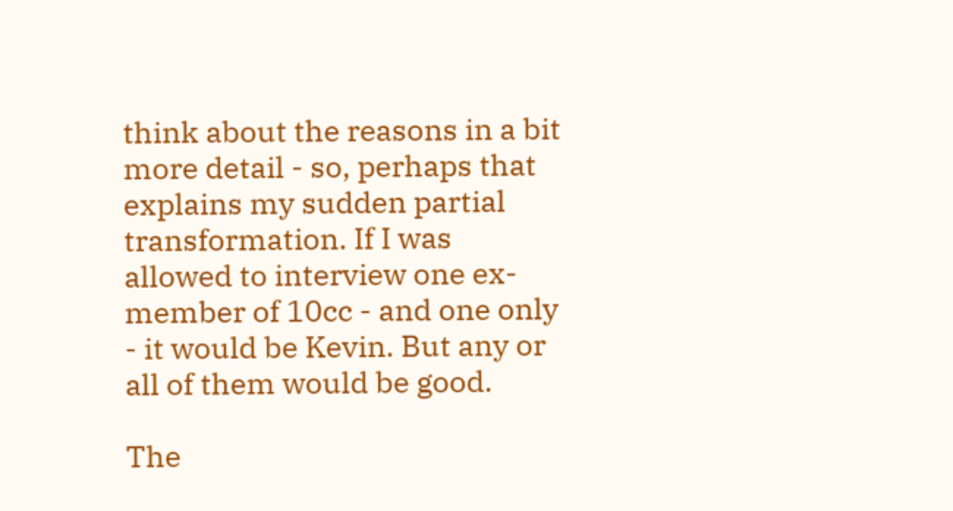think about the reasons in a bit more detail - so, perhaps that explains my sudden partial transformation. If I was allowed to interview one ex-member of 10cc - and one only - it would be Kevin. But any or all of them would be good.

The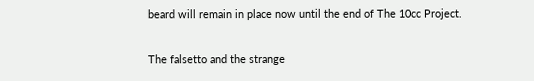beard will remain in place now until the end of The 10cc Project.

The falsetto and the strange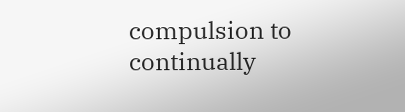compulsion to continually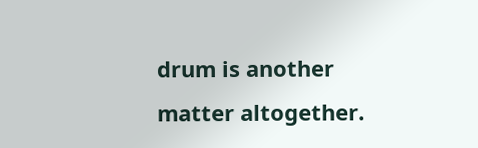drum is another matter altogether.